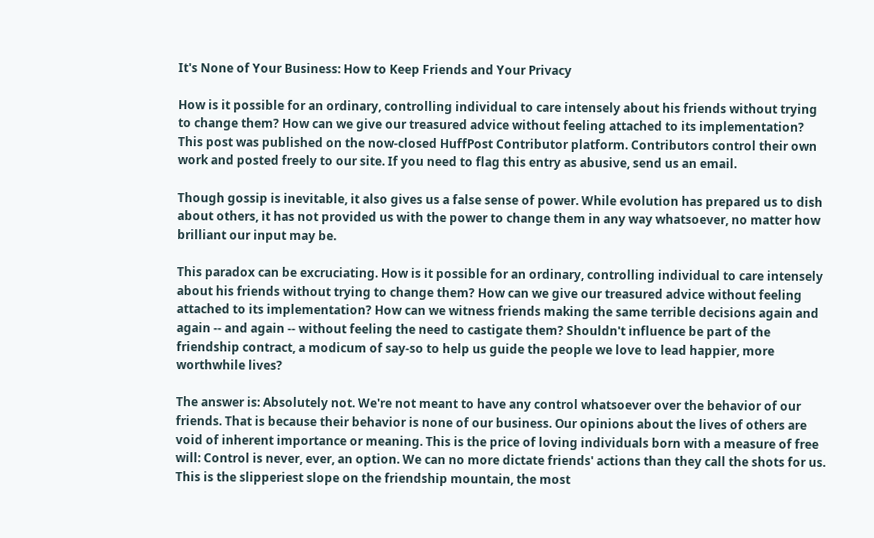It's None of Your Business: How to Keep Friends and Your Privacy

How is it possible for an ordinary, controlling individual to care intensely about his friends without trying to change them? How can we give our treasured advice without feeling attached to its implementation?
This post was published on the now-closed HuffPost Contributor platform. Contributors control their own work and posted freely to our site. If you need to flag this entry as abusive, send us an email.

Though gossip is inevitable, it also gives us a false sense of power. While evolution has prepared us to dish about others, it has not provided us with the power to change them in any way whatsoever, no matter how brilliant our input may be.

This paradox can be excruciating. How is it possible for an ordinary, controlling individual to care intensely about his friends without trying to change them? How can we give our treasured advice without feeling attached to its implementation? How can we witness friends making the same terrible decisions again and again -- and again -- without feeling the need to castigate them? Shouldn't influence be part of the friendship contract, a modicum of say-so to help us guide the people we love to lead happier, more worthwhile lives?

The answer is: Absolutely not. We're not meant to have any control whatsoever over the behavior of our friends. That is because their behavior is none of our business. Our opinions about the lives of others are void of inherent importance or meaning. This is the price of loving individuals born with a measure of free will: Control is never, ever, an option. We can no more dictate friends' actions than they call the shots for us. This is the slipperiest slope on the friendship mountain, the most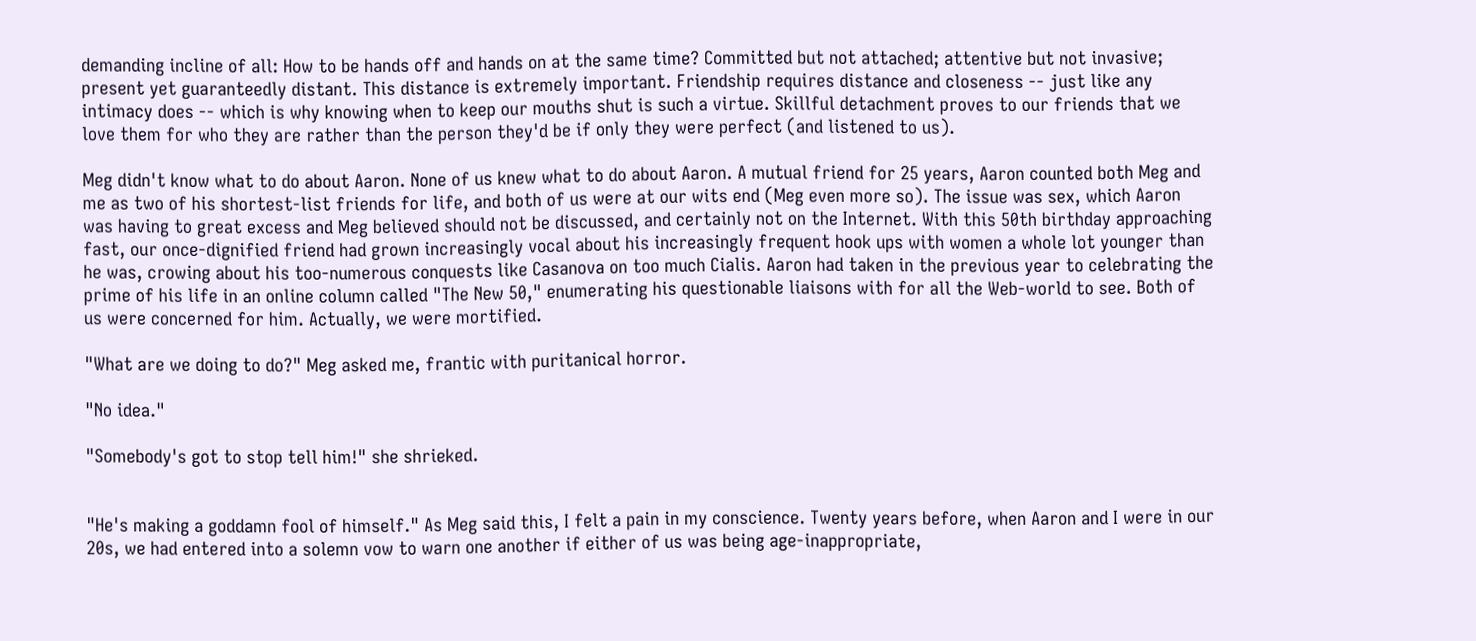demanding incline of all: How to be hands off and hands on at the same time? Committed but not attached; attentive but not invasive; present yet guaranteedly distant. This distance is extremely important. Friendship requires distance and closeness -- just like any intimacy does -- which is why knowing when to keep our mouths shut is such a virtue. Skillful detachment proves to our friends that we love them for who they are rather than the person they'd be if only they were perfect (and listened to us).

Meg didn't know what to do about Aaron. None of us knew what to do about Aaron. A mutual friend for 25 years, Aaron counted both Meg and me as two of his shortest-list friends for life, and both of us were at our wits end (Meg even more so). The issue was sex, which Aaron was having to great excess and Meg believed should not be discussed, and certainly not on the Internet. With this 50th birthday approaching fast, our once-dignified friend had grown increasingly vocal about his increasingly frequent hook ups with women a whole lot younger than he was, crowing about his too-numerous conquests like Casanova on too much Cialis. Aaron had taken in the previous year to celebrating the prime of his life in an online column called "The New 50," enumerating his questionable liaisons with for all the Web-world to see. Both of us were concerned for him. Actually, we were mortified.

"What are we doing to do?" Meg asked me, frantic with puritanical horror.

"No idea."

"Somebody's got to stop tell him!" she shrieked.


"He's making a goddamn fool of himself." As Meg said this, I felt a pain in my conscience. Twenty years before, when Aaron and I were in our 20s, we had entered into a solemn vow to warn one another if either of us was being age-inappropriate,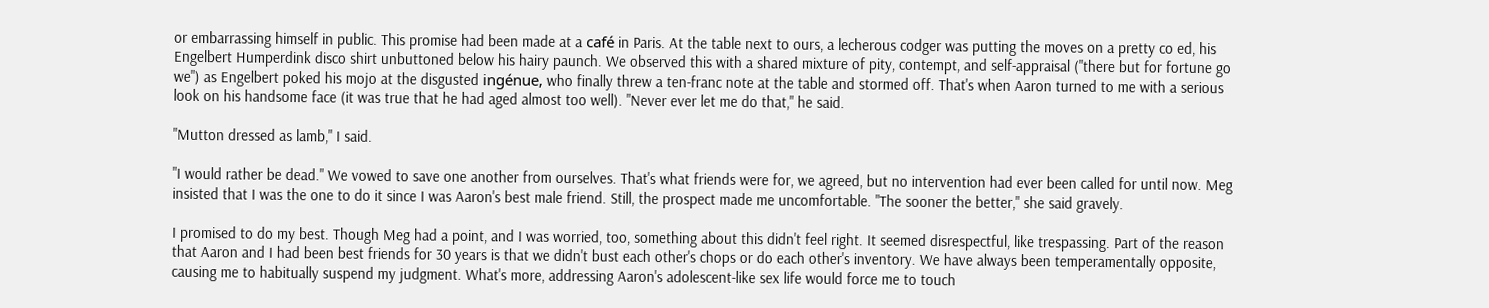or embarrassing himself in public. This promise had been made at a café in Paris. At the table next to ours, a lecherous codger was putting the moves on a pretty co ed, his Engelbert Humperdink disco shirt unbuttoned below his hairy paunch. We observed this with a shared mixture of pity, contempt, and self-appraisal ("there but for fortune go we") as Engelbert poked his mojo at the disgusted ingénue, who finally threw a ten-franc note at the table and stormed off. That's when Aaron turned to me with a serious look on his handsome face (it was true that he had aged almost too well). "Never ever let me do that," he said.

"Mutton dressed as lamb," I said.

"I would rather be dead." We vowed to save one another from ourselves. That's what friends were for, we agreed, but no intervention had ever been called for until now. Meg insisted that I was the one to do it since I was Aaron's best male friend. Still, the prospect made me uncomfortable. "The sooner the better," she said gravely.

I promised to do my best. Though Meg had a point, and I was worried, too, something about this didn't feel right. It seemed disrespectful, like trespassing. Part of the reason that Aaron and I had been best friends for 30 years is that we didn't bust each other's chops or do each other's inventory. We have always been temperamentally opposite, causing me to habitually suspend my judgment. What's more, addressing Aaron's adolescent-like sex life would force me to touch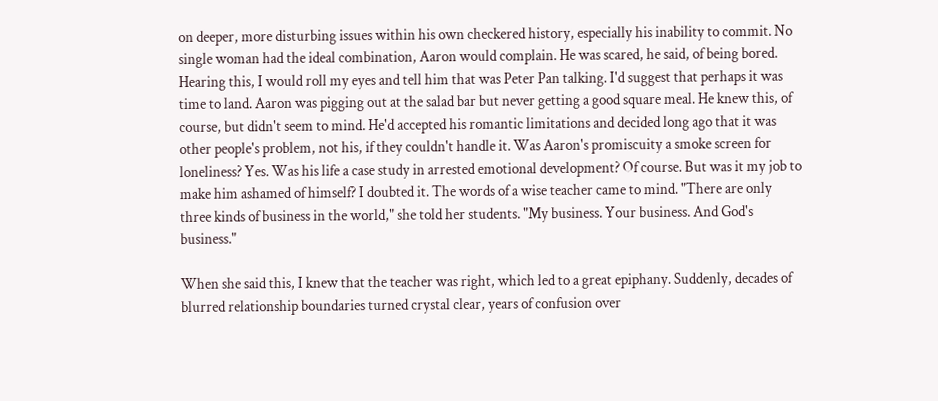on deeper, more disturbing issues within his own checkered history, especially his inability to commit. No single woman had the ideal combination, Aaron would complain. He was scared, he said, of being bored. Hearing this, I would roll my eyes and tell him that was Peter Pan talking. I'd suggest that perhaps it was time to land. Aaron was pigging out at the salad bar but never getting a good square meal. He knew this, of course, but didn't seem to mind. He'd accepted his romantic limitations and decided long ago that it was other people's problem, not his, if they couldn't handle it. Was Aaron's promiscuity a smoke screen for loneliness? Yes. Was his life a case study in arrested emotional development? Of course. But was it my job to make him ashamed of himself? I doubted it. The words of a wise teacher came to mind. "There are only three kinds of business in the world," she told her students. "My business. Your business. And God's business."

When she said this, I knew that the teacher was right, which led to a great epiphany. Suddenly, decades of blurred relationship boundaries turned crystal clear, years of confusion over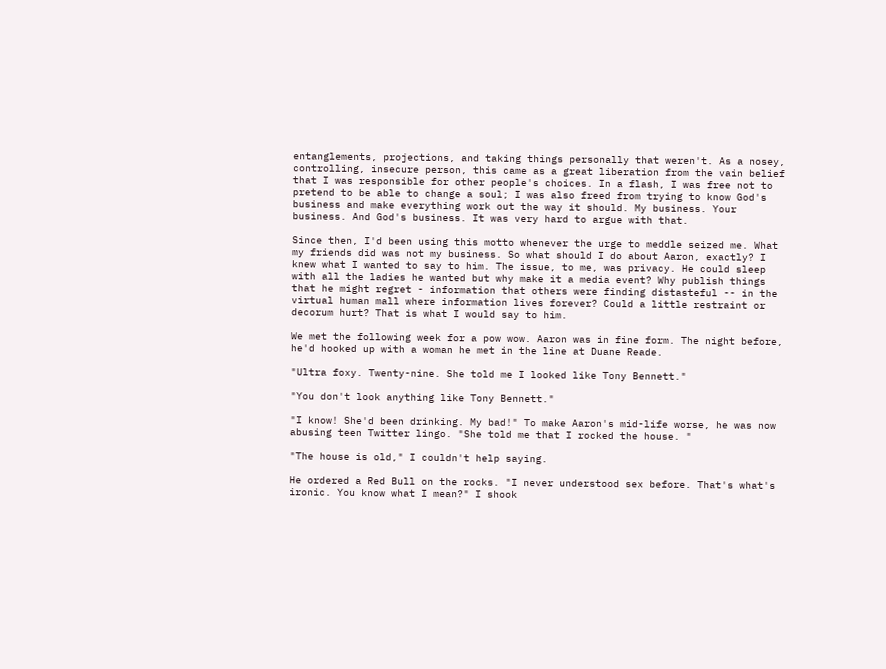entanglements, projections, and taking things personally that weren't. As a nosey, controlling, insecure person, this came as a great liberation from the vain belief that I was responsible for other people's choices. In a flash, I was free not to pretend to be able to change a soul; I was also freed from trying to know God's business and make everything work out the way it should. My business. Your business. And God's business. It was very hard to argue with that.

Since then, I'd been using this motto whenever the urge to meddle seized me. What my friends did was not my business. So what should I do about Aaron, exactly? I knew what I wanted to say to him. The issue, to me, was privacy. He could sleep with all the ladies he wanted but why make it a media event? Why publish things that he might regret - information that others were finding distasteful -- in the virtual human mall where information lives forever? Could a little restraint or decorum hurt? That is what I would say to him.

We met the following week for a pow wow. Aaron was in fine form. The night before, he'd hooked up with a woman he met in the line at Duane Reade.

"Ultra foxy. Twenty-nine. She told me I looked like Tony Bennett."

"You don't look anything like Tony Bennett."

"I know! She'd been drinking. My bad!" To make Aaron's mid-life worse, he was now abusing teen Twitter lingo. "She told me that I rocked the house. "

"The house is old," I couldn't help saying.

He ordered a Red Bull on the rocks. "I never understood sex before. That's what's ironic. You know what I mean?" I shook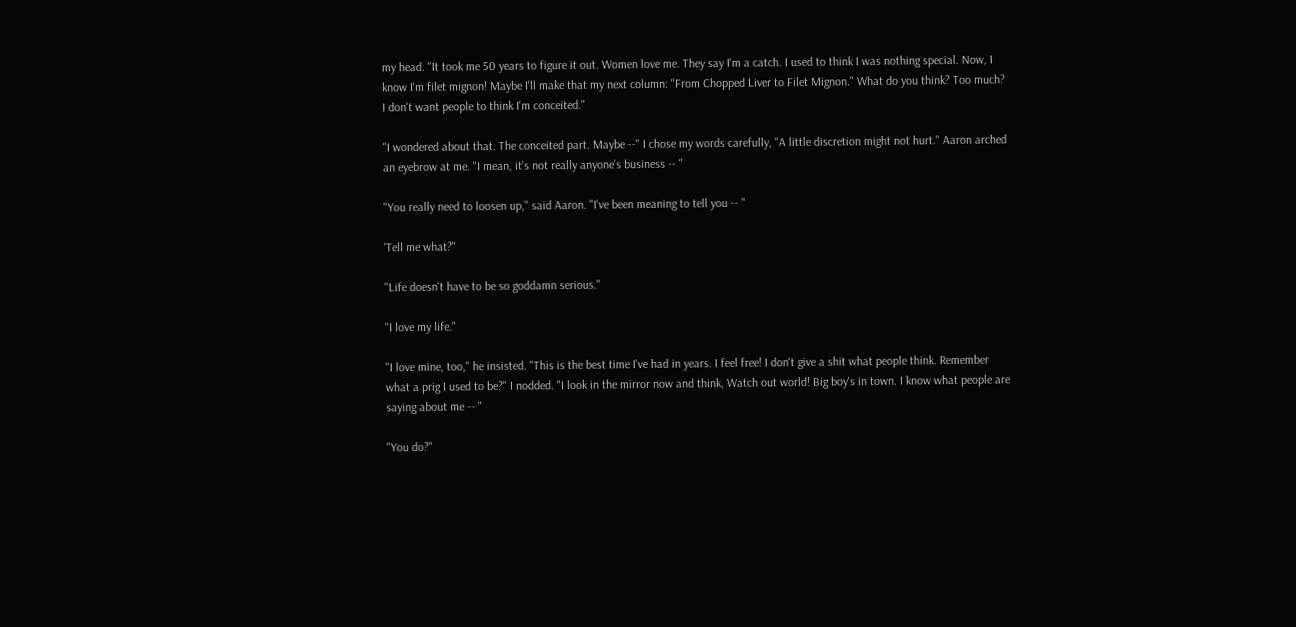my head. "It took me 50 years to figure it out. Women love me. They say I'm a catch. I used to think I was nothing special. Now, I know I'm filet mignon! Maybe I'll make that my next column: "From Chopped Liver to Filet Mignon." What do you think? Too much? I don't want people to think I'm conceited."

"I wondered about that. The conceited part. Maybe --" I chose my words carefully, "A little discretion might not hurt." Aaron arched an eyebrow at me. "I mean, it's not really anyone's business -- "

"You really need to loosen up," said Aaron. "I've been meaning to tell you -- "

'Tell me what?"

"Life doesn't have to be so goddamn serious."

"I love my life."

"I love mine, too," he insisted. "This is the best time I've had in years. I feel free! I don't give a shit what people think. Remember what a prig I used to be?" I nodded. "I look in the mirror now and think, Watch out world! Big boy's in town. I know what people are saying about me -- "

"You do?"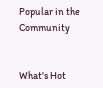Popular in the Community


What's Hot